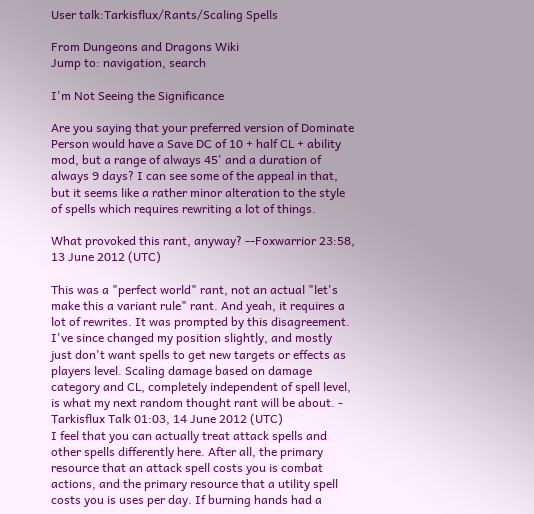User talk:Tarkisflux/Rants/Scaling Spells

From Dungeons and Dragons Wiki
Jump to: navigation, search

I'm Not Seeing the Significance

Are you saying that your preferred version of Dominate Person would have a Save DC of 10 + half CL + ability mod, but a range of always 45' and a duration of always 9 days? I can see some of the appeal in that, but it seems like a rather minor alteration to the style of spells which requires rewriting a lot of things.

What provoked this rant, anyway? --Foxwarrior 23:58, 13 June 2012 (UTC)

This was a "perfect world" rant, not an actual "let's make this a variant rule" rant. And yeah, it requires a lot of rewrites. It was prompted by this disagreement.
I've since changed my position slightly, and mostly just don't want spells to get new targets or effects as players level. Scaling damage based on damage category and CL, completely independent of spell level, is what my next random thought rant will be about. - Tarkisflux Talk 01:03, 14 June 2012 (UTC)
I feel that you can actually treat attack spells and other spells differently here. After all, the primary resource that an attack spell costs you is combat actions, and the primary resource that a utility spell costs you is uses per day. If burning hands had a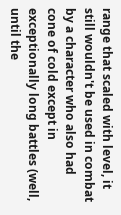range that scaled with level, it still wouldn't be used in combat by a character who also had cone of cold except in exceptionally long battles (well, until the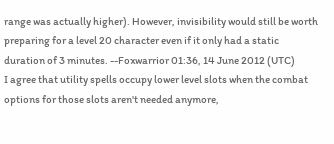range was actually higher). However, invisibility would still be worth preparing for a level 20 character even if it only had a static duration of 3 minutes. --Foxwarrior 01:36, 14 June 2012 (UTC)
I agree that utility spells occupy lower level slots when the combat options for those slots aren't needed anymore,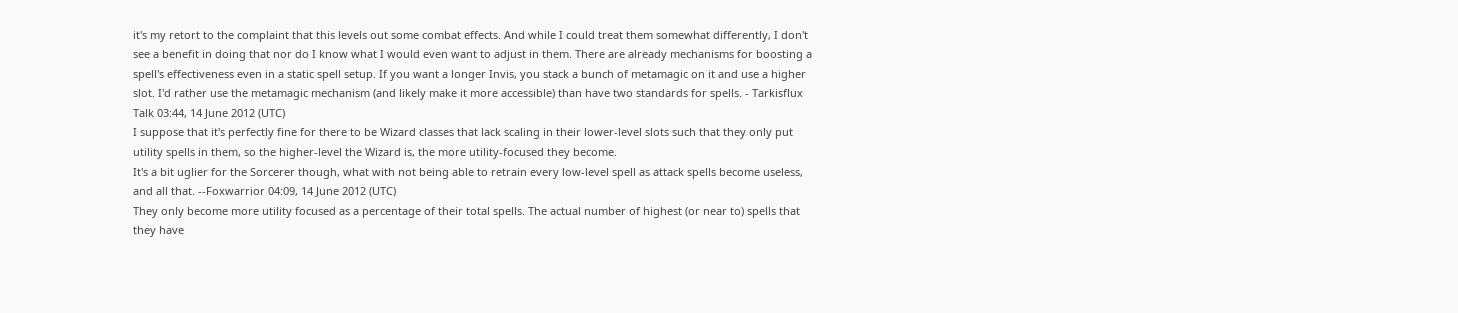it's my retort to the complaint that this levels out some combat effects. And while I could treat them somewhat differently, I don't see a benefit in doing that nor do I know what I would even want to adjust in them. There are already mechanisms for boosting a spell's effectiveness even in a static spell setup. If you want a longer Invis, you stack a bunch of metamagic on it and use a higher slot. I'd rather use the metamagic mechanism (and likely make it more accessible) than have two standards for spells. - Tarkisflux Talk 03:44, 14 June 2012 (UTC)
I suppose that it's perfectly fine for there to be Wizard classes that lack scaling in their lower-level slots such that they only put utility spells in them, so the higher-level the Wizard is, the more utility-focused they become.
It's a bit uglier for the Sorcerer though, what with not being able to retrain every low-level spell as attack spells become useless, and all that. --Foxwarrior 04:09, 14 June 2012 (UTC)
They only become more utility focused as a percentage of their total spells. The actual number of highest (or near to) spells that they have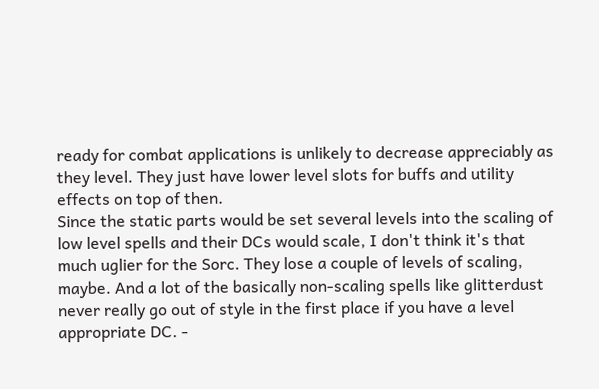ready for combat applications is unlikely to decrease appreciably as they level. They just have lower level slots for buffs and utility effects on top of then.
Since the static parts would be set several levels into the scaling of low level spells and their DCs would scale, I don't think it's that much uglier for the Sorc. They lose a couple of levels of scaling, maybe. And a lot of the basically non-scaling spells like glitterdust never really go out of style in the first place if you have a level appropriate DC. -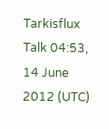Tarkisflux Talk 04:53, 14 June 2012 (UTC)